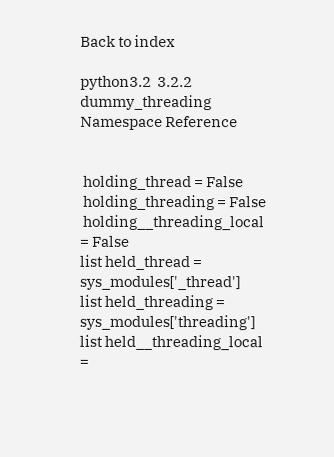Back to index

python3.2  3.2.2
dummy_threading Namespace Reference


 holding_thread = False
 holding_threading = False
 holding__threading_local = False
list held_thread = sys_modules['_thread']
list held_threading = sys_modules['threading']
list held__threading_local =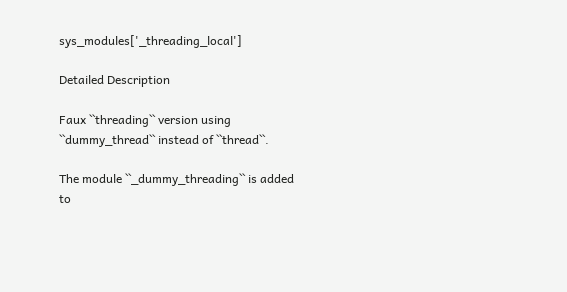sys_modules['_threading_local']

Detailed Description

Faux ``threading`` version using ``dummy_thread`` instead of ``thread``.

The module ``_dummy_threading`` is added to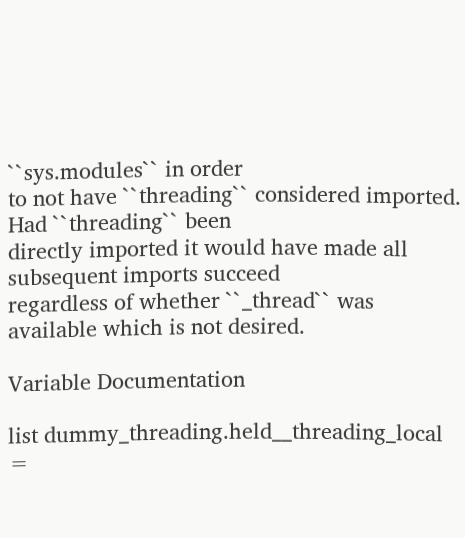``sys.modules`` in order
to not have ``threading`` considered imported.  Had ``threading`` been
directly imported it would have made all subsequent imports succeed
regardless of whether ``_thread`` was available which is not desired.

Variable Documentation

list dummy_threading.held__threading_local =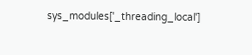sys_modules['_threading_local']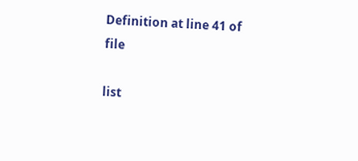Definition at line 41 of file

list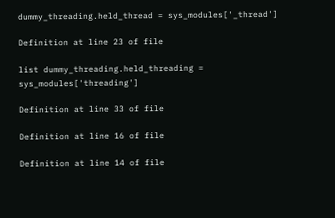dummy_threading.held_thread = sys_modules['_thread']

Definition at line 23 of file

list dummy_threading.held_threading = sys_modules['threading']

Definition at line 33 of file

Definition at line 16 of file

Definition at line 14 of file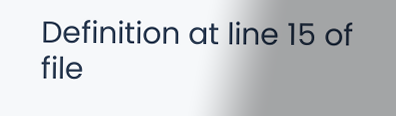Definition at line 15 of file